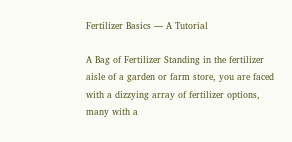Fertilizer Basics — A Tutorial

A Bag of Fertilizer Standing in the fertilizer aisle of a garden or farm store, you are faced with a dizzying array of fertilizer options, many with a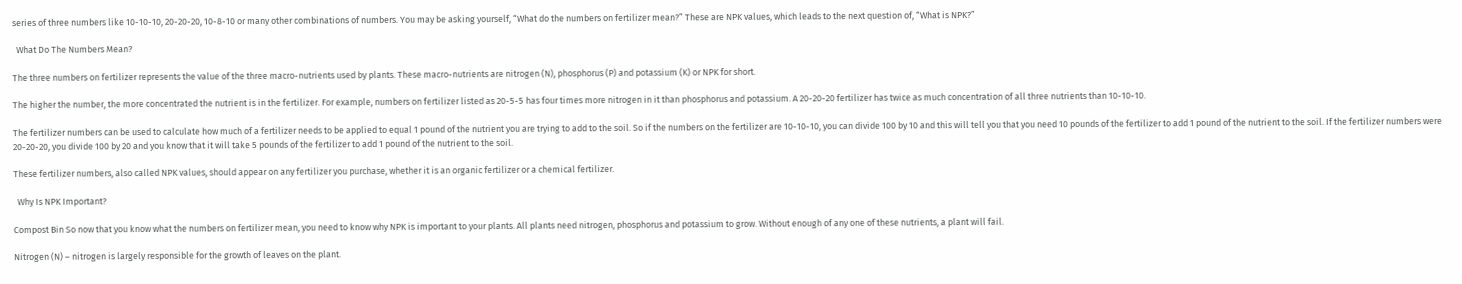series of three numbers like 10-10-10, 20-20-20, 10-8-10 or many other combinations of numbers. You may be asking yourself, “What do the numbers on fertilizer mean?” These are NPK values, which leads to the next question of, “What is NPK?”

  What Do The Numbers Mean?

The three numbers on fertilizer represents the value of the three macro-nutrients used by plants. These macro-nutrients are nitrogen (N), phosphorus (P) and potassium (K) or NPK for short.

The higher the number, the more concentrated the nutrient is in the fertilizer. For example, numbers on fertilizer listed as 20-5-5 has four times more nitrogen in it than phosphorus and potassium. A 20-20-20 fertilizer has twice as much concentration of all three nutrients than 10-10-10.

The fertilizer numbers can be used to calculate how much of a fertilizer needs to be applied to equal 1 pound of the nutrient you are trying to add to the soil. So if the numbers on the fertilizer are 10-10-10, you can divide 100 by 10 and this will tell you that you need 10 pounds of the fertilizer to add 1 pound of the nutrient to the soil. If the fertilizer numbers were 20-20-20, you divide 100 by 20 and you know that it will take 5 pounds of the fertilizer to add 1 pound of the nutrient to the soil.

These fertilizer numbers, also called NPK values, should appear on any fertilizer you purchase, whether it is an organic fertilizer or a chemical fertilizer.

  Why Is NPK Important?

Compost Bin So now that you know what the numbers on fertilizer mean, you need to know why NPK is important to your plants. All plants need nitrogen, phosphorus and potassium to grow. Without enough of any one of these nutrients, a plant will fail.

Nitrogen (N) – nitrogen is largely responsible for the growth of leaves on the plant.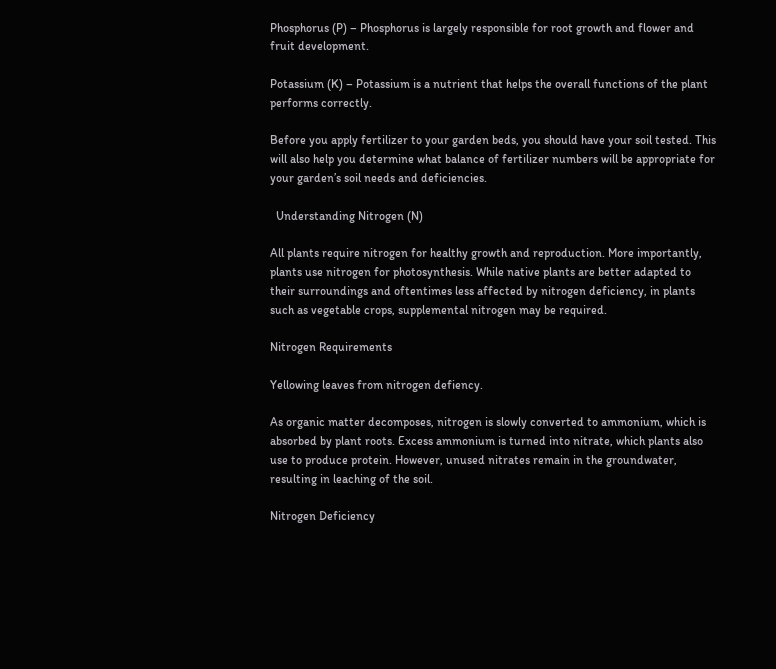Phosphorus (P) – Phosphorus is largely responsible for root growth and flower and fruit development.

Potassium (K) – Potassium is a nutrient that helps the overall functions of the plant performs correctly.

Before you apply fertilizer to your garden beds, you should have your soil tested. This will also help you determine what balance of fertilizer numbers will be appropriate for your garden’s soil needs and deficiencies.

  Understanding Nitrogen (N)

All plants require nitrogen for healthy growth and reproduction. More importantly, plants use nitrogen for photosynthesis. While native plants are better adapted to their surroundings and oftentimes less affected by nitrogen deficiency, in plants such as vegetable crops, supplemental nitrogen may be required.

Nitrogen Requirements

Yellowing leaves from nitrogen defiency.

As organic matter decomposes, nitrogen is slowly converted to ammonium, which is absorbed by plant roots. Excess ammonium is turned into nitrate, which plants also use to produce protein. However, unused nitrates remain in the groundwater, resulting in leaching of the soil.

Nitrogen Deficiency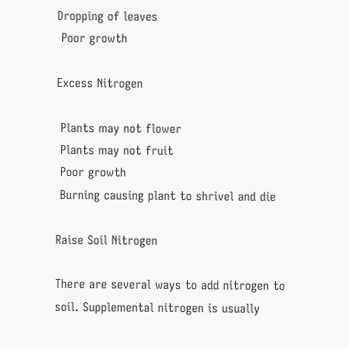Dropping of leaves
 Poor growth

Excess Nitrogen

 Plants may not flower
 Plants may not fruit
 Poor growth
 Burning causing plant to shrivel and die

Raise Soil Nitrogen

There are several ways to add nitrogen to soil. Supplemental nitrogen is usually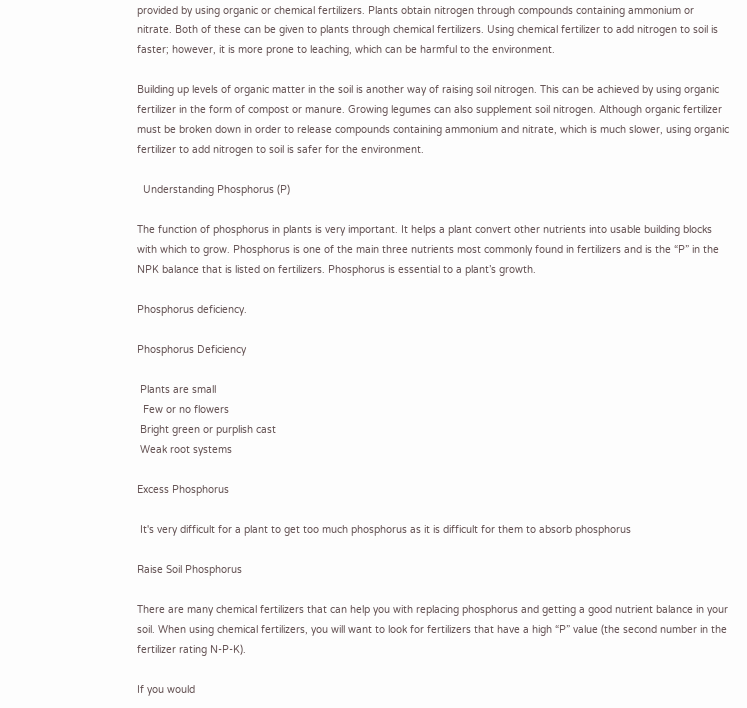provided by using organic or chemical fertilizers. Plants obtain nitrogen through compounds containing ammonium or nitrate. Both of these can be given to plants through chemical fertilizers. Using chemical fertilizer to add nitrogen to soil is faster; however, it is more prone to leaching, which can be harmful to the environment.

Building up levels of organic matter in the soil is another way of raising soil nitrogen. This can be achieved by using organic fertilizer in the form of compost or manure. Growing legumes can also supplement soil nitrogen. Although organic fertilizer must be broken down in order to release compounds containing ammonium and nitrate, which is much slower, using organic fertilizer to add nitrogen to soil is safer for the environment.

  Understanding Phosphorus (P)

The function of phosphorus in plants is very important. It helps a plant convert other nutrients into usable building blocks with which to grow. Phosphorus is one of the main three nutrients most commonly found in fertilizers and is the “P” in the NPK balance that is listed on fertilizers. Phosphorus is essential to a plant’s growth.

Phosphorus deficiency.

Phosphorus Deficiency

 Plants are small
  Few or no flowers
 Bright green or purplish cast
 Weak root systems

Excess Phosphorus

 It's very difficult for a plant to get too much phosphorus as it is difficult for them to absorb phosphorus

Raise Soil Phosphorus

There are many chemical fertilizers that can help you with replacing phosphorus and getting a good nutrient balance in your soil. When using chemical fertilizers, you will want to look for fertilizers that have a high “P” value (the second number in the fertilizer rating N-P-K).

If you would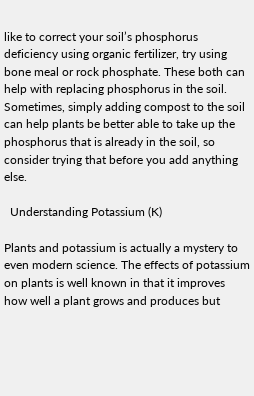like to correct your soil’s phosphorus deficiency using organic fertilizer, try using bone meal or rock phosphate. These both can help with replacing phosphorus in the soil. Sometimes, simply adding compost to the soil can help plants be better able to take up the phosphorus that is already in the soil, so consider trying that before you add anything else.

  Understanding Potassium (K)

Plants and potassium is actually a mystery to even modern science. The effects of potassium on plants is well known in that it improves how well a plant grows and produces but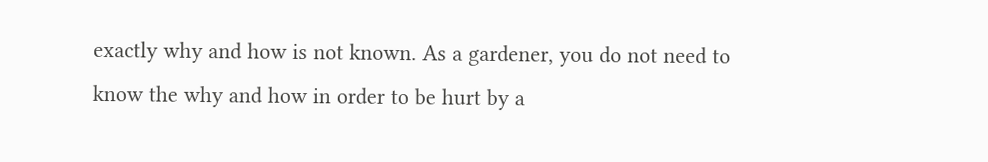exactly why and how is not known. As a gardener, you do not need to know the why and how in order to be hurt by a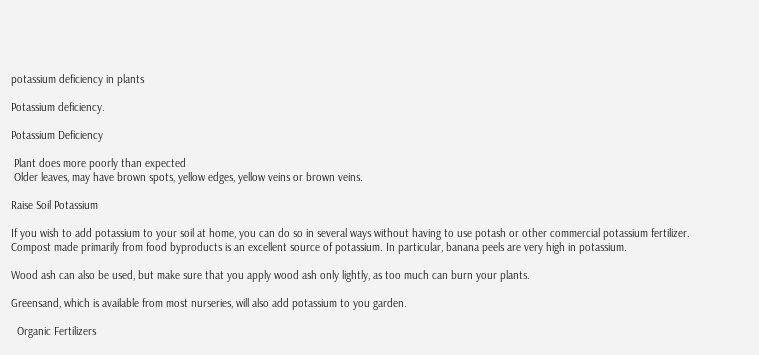potassium deficiency in plants

Potassium deficiency.

Potassium Deficiency

 Plant does more poorly than expected
 Older leaves, may have brown spots, yellow edges, yellow veins or brown veins.

Raise Soil Potassium

If you wish to add potassium to your soil at home, you can do so in several ways without having to use potash or other commercial potassium fertilizer. Compost made primarily from food byproducts is an excellent source of potassium. In particular, banana peels are very high in potassium.

Wood ash can also be used, but make sure that you apply wood ash only lightly, as too much can burn your plants.

Greensand, which is available from most nurseries, will also add potassium to you garden.

  Organic Fertilizers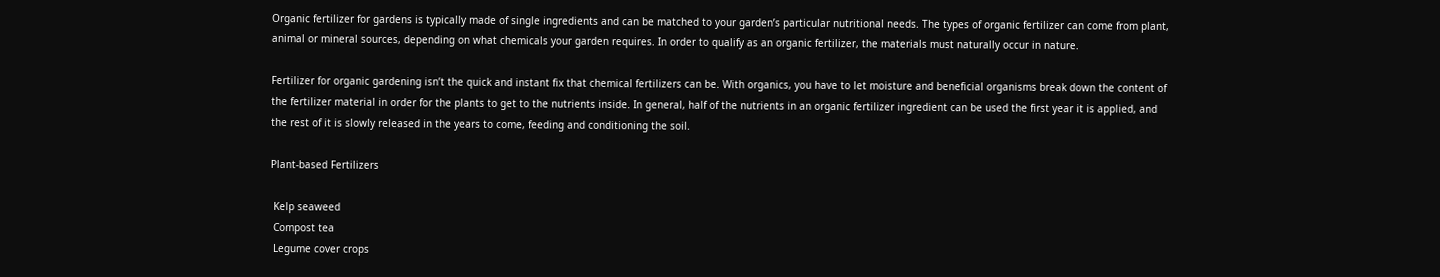Organic fertilizer for gardens is typically made of single ingredients and can be matched to your garden’s particular nutritional needs. The types of organic fertilizer can come from plant, animal or mineral sources, depending on what chemicals your garden requires. In order to qualify as an organic fertilizer, the materials must naturally occur in nature.

Fertilizer for organic gardening isn’t the quick and instant fix that chemical fertilizers can be. With organics, you have to let moisture and beneficial organisms break down the content of the fertilizer material in order for the plants to get to the nutrients inside. In general, half of the nutrients in an organic fertilizer ingredient can be used the first year it is applied, and the rest of it is slowly released in the years to come, feeding and conditioning the soil.

Plant-based Fertilizers

 Kelp seaweed
 Compost tea
 Legume cover crops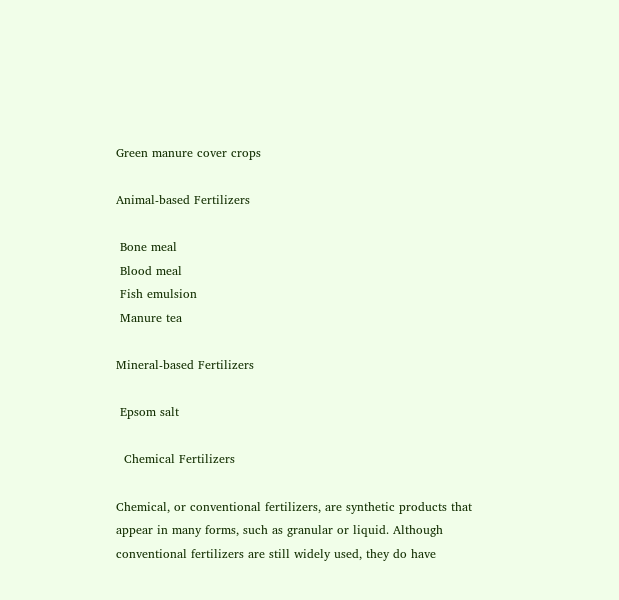Green manure cover crops

Animal-based Fertilizers

 Bone meal
 Blood meal
 Fish emulsion
 Manure tea

Mineral-based Fertilizers

 Epsom salt

  Chemical Fertilizers

Chemical, or conventional fertilizers, are synthetic products that appear in many forms, such as granular or liquid. Although conventional fertilizers are still widely used, they do have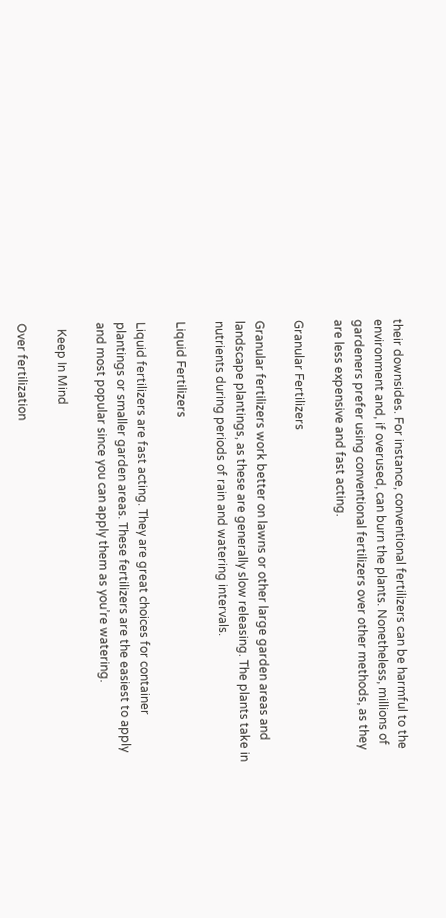their downsides. For instance, conventional fertilizers can be harmful to the environment and, if overused, can burn the plants. Nonetheless, millions of gardeners prefer using conventional fertilizers over other methods, as they are less expensive and fast acting.

Granular Fertilizers

Granular fertilizers work better on lawns or other large garden areas and landscape plantings, as these are generally slow releasing. The plants take in nutrients during periods of rain and watering intervals.

Liquid Fertilizers

Liquid fertilizers are fast acting. They are great choices for container plantings or smaller garden areas. These fertilizers are the easiest to apply and most popular since you can apply them as you’re watering.

  Keep In Mind

Over fertilization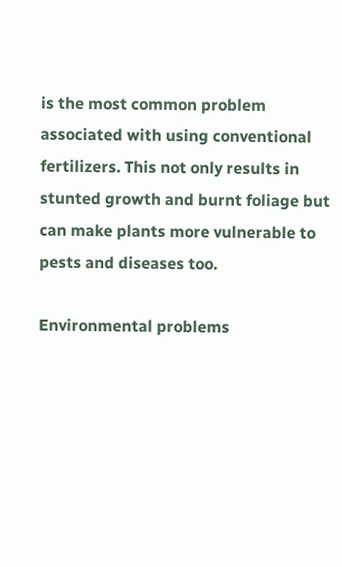is the most common problem associated with using conventional fertilizers. This not only results in stunted growth and burnt foliage but can make plants more vulnerable to pests and diseases too.

Environmental problems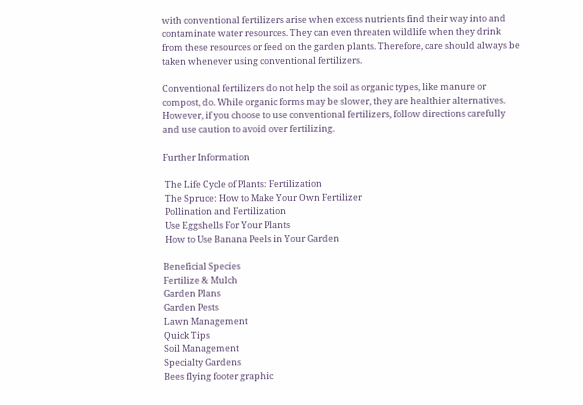with conventional fertilizers arise when excess nutrients find their way into and contaminate water resources. They can even threaten wildlife when they drink from these resources or feed on the garden plants. Therefore, care should always be taken whenever using conventional fertilizers.

Conventional fertilizers do not help the soil as organic types, like manure or compost, do. While organic forms may be slower, they are healthier alternatives. However, if you choose to use conventional fertilizers, follow directions carefully and use caution to avoid over fertilizing.

Further Information

 The Life Cycle of Plants: Fertilization
 The Spruce: How to Make Your Own Fertilizer
 Pollination and Fertilization
 Use Eggshells For Your Plants
 How to Use Banana Peels in Your Garden

Beneficial Species
Fertilize & Mulch
Garden Plans
Garden Pests
Lawn Management
Quick Tips
Soil Management
Specialty Gardens
Bees flying footer graphic